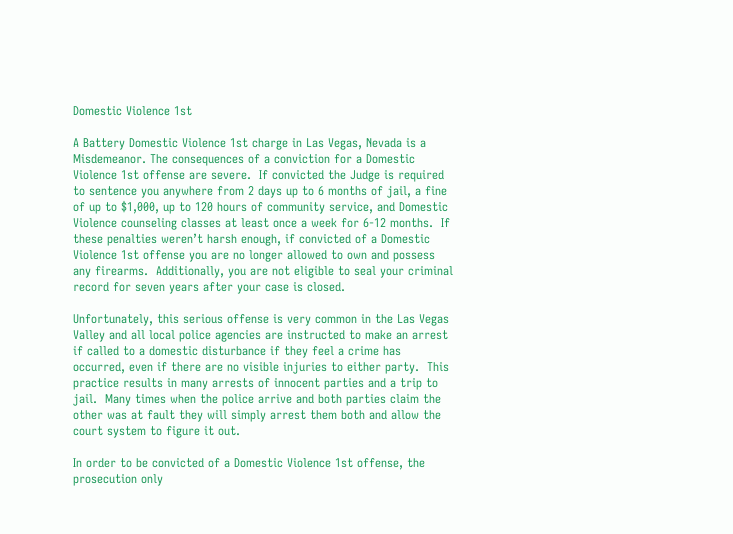Domestic Violence 1st

A Battery Domestic Violence 1st charge in Las Vegas, Nevada is a Misdemeanor. The consequences of a conviction for a Domestic Violence 1st offense are severe.  If convicted the Judge is required to sentence you anywhere from 2 days up to 6 months of jail, a fine of up to $1,000, up to 120 hours of community service, and Domestic Violence counseling classes at least once a week for 6-12 months.  If these penalties weren’t harsh enough, if convicted of a Domestic Violence 1st offense you are no longer allowed to own and possess any firearms.  Additionally, you are not eligible to seal your criminal record for seven years after your case is closed.

Unfortunately, this serious offense is very common in the Las Vegas Valley and all local police agencies are instructed to make an arrest if called to a domestic disturbance if they feel a crime has occurred, even if there are no visible injuries to either party.  This practice results in many arrests of innocent parties and a trip to jail.  Many times when the police arrive and both parties claim the other was at fault they will simply arrest them both and allow the court system to figure it out.

In order to be convicted of a Domestic Violence 1st offense, the prosecution only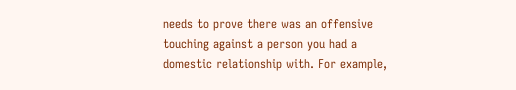needs to prove there was an offensive touching against a person you had a domestic relationship with. For example,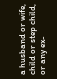a husband or wife, child or step child, or any ex-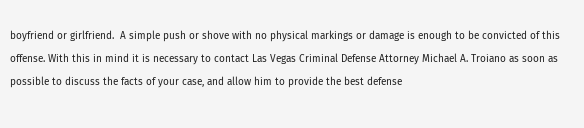boyfriend or girlfriend.  A simple push or shove with no physical markings or damage is enough to be convicted of this offense. With this in mind it is necessary to contact Las Vegas Criminal Defense Attorney Michael A. Troiano as soon as possible to discuss the facts of your case, and allow him to provide the best defense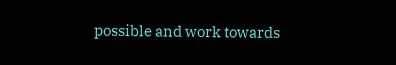possible and work towards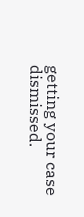getting your case dismissed.